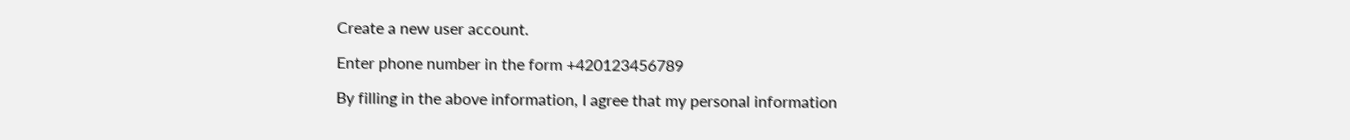Create a new user account.

Enter phone number in the form +420123456789

By filling in the above information, I agree that my personal information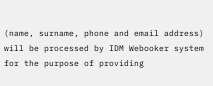(name, surname, phone and email address) will be processed by IDM Webooker system for the purpose of providing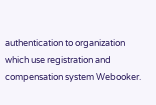authentication to organization which use registration and compensation system Webooker.